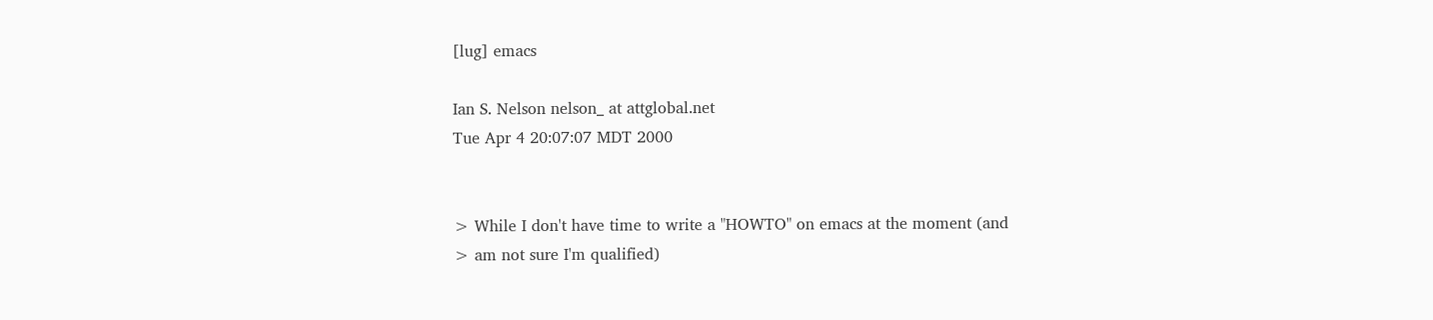[lug] emacs

Ian S. Nelson nelson_ at attglobal.net
Tue Apr 4 20:07:07 MDT 2000


> While I don't have time to write a "HOWTO" on emacs at the moment (and
> am not sure I'm qualified)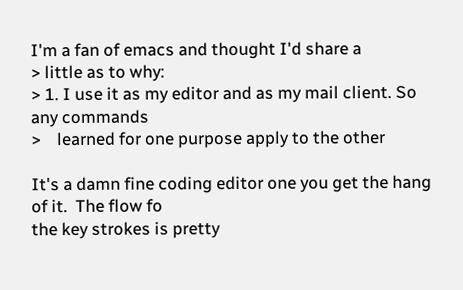I'm a fan of emacs and thought I'd share a
> little as to why:
> 1. I use it as my editor and as my mail client. So any commands
>    learned for one purpose apply to the other

It's a damn fine coding editor one you get the hang of it.  The flow fo
the key strokes is pretty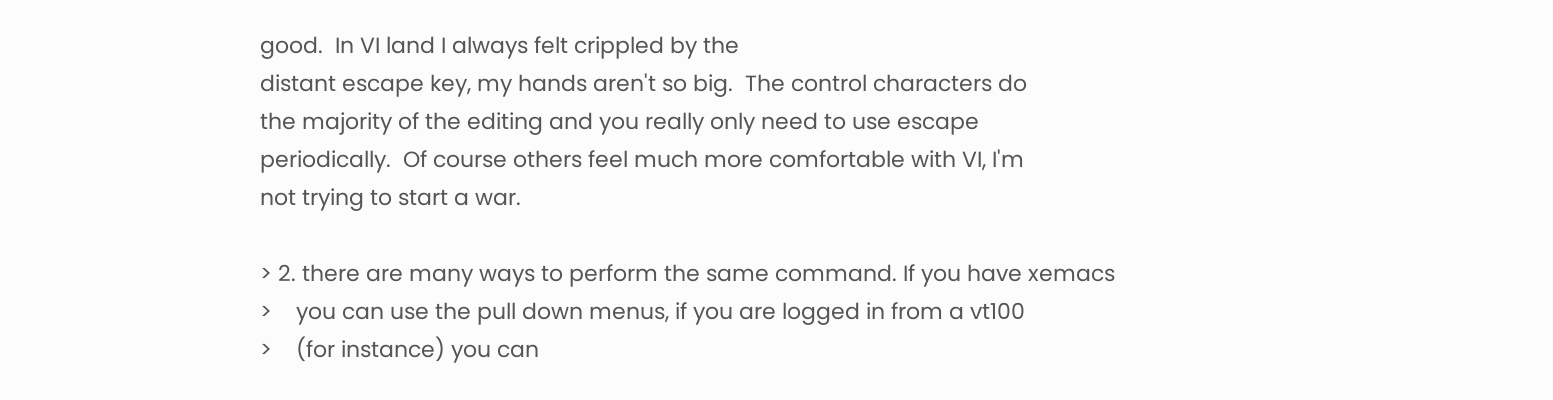good.  In VI land I always felt crippled by the
distant escape key, my hands aren't so big.  The control characters do
the majority of the editing and you really only need to use escape
periodically.  Of course others feel much more comfortable with VI, I'm
not trying to start a war.

> 2. there are many ways to perform the same command. If you have xemacs
>    you can use the pull down menus, if you are logged in from a vt100
>    (for instance) you can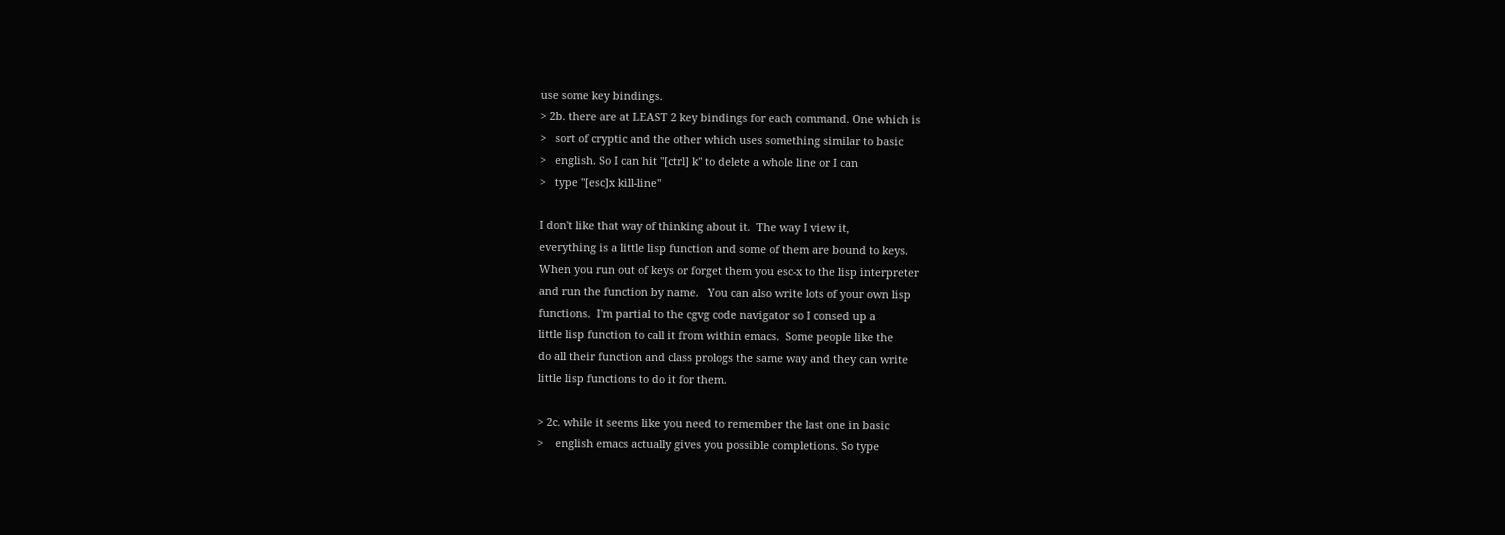use some key bindings.
> 2b. there are at LEAST 2 key bindings for each command. One which is
>   sort of cryptic and the other which uses something similar to basic
>   english. So I can hit "[ctrl] k" to delete a whole line or I can
>   type "[esc]x kill-line"

I don't like that way of thinking about it.  The way I view it,
everything is a little lisp function and some of them are bound to keys.
When you run out of keys or forget them you esc-x to the lisp interpreter
and run the function by name.   You can also write lots of your own lisp
functions.  I'm partial to the cgvg code navigator so I consed up a
little lisp function to call it from within emacs.  Some people like the
do all their function and class prologs the same way and they can write
little lisp functions to do it for them.

> 2c. while it seems like you need to remember the last one in basic
>    english emacs actually gives you possible completions. So type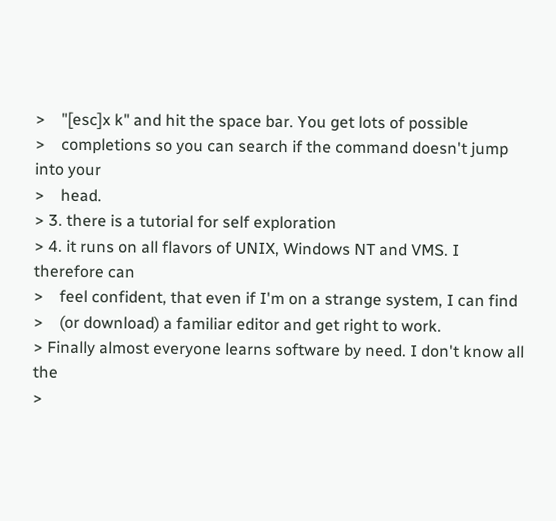>    "[esc]x k" and hit the space bar. You get lots of possible
>    completions so you can search if the command doesn't jump into your
>    head.
> 3. there is a tutorial for self exploration
> 4. it runs on all flavors of UNIX, Windows NT and VMS. I therefore can
>    feel confident, that even if I'm on a strange system, I can find
>    (or download) a familiar editor and get right to work.
> Finally almost everyone learns software by need. I don't know all the
>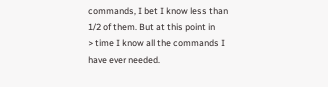commands, I bet I know less than 1/2 of them. But at this point in
> time I know all the commands I have ever needed.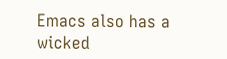Emacs also has a wicked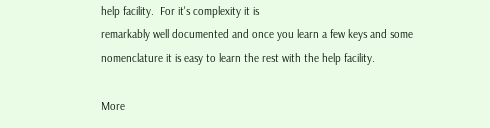help facility.  For it's complexity it is
remarkably well documented and once you learn a few keys and some
nomenclature it is easy to learn the rest with the help facility.

More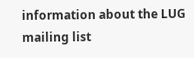information about the LUG mailing list